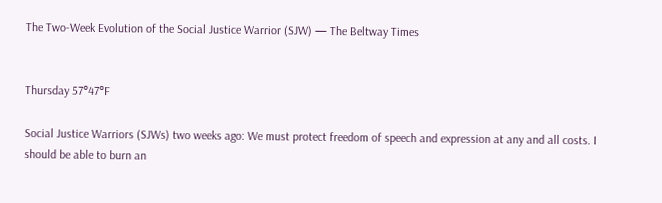The Two-Week Evolution of the Social Justice Warrior (SJW) — The Beltway Times


Thursday 57°47°F

Social Justice Warriors (SJWs) two weeks ago: We must protect freedom of speech and expression at any and all costs. I should be able to burn an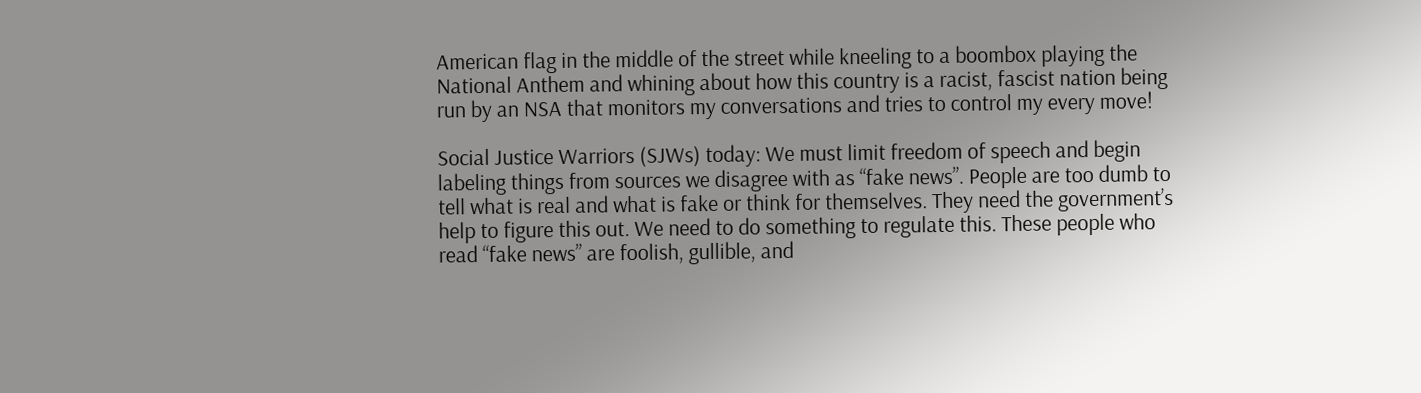American flag in the middle of the street while kneeling to a boombox playing the National Anthem and whining about how this country is a racist, fascist nation being run by an NSA that monitors my conversations and tries to control my every move!

Social Justice Warriors (SJWs) today: We must limit freedom of speech and begin labeling things from sources we disagree with as “fake news”. People are too dumb to tell what is real and what is fake or think for themselves. They need the government’s help to figure this out. We need to do something to regulate this. These people who read “fake news” are foolish, gullible, and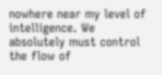nowhere near my level of intelligence. We absolutely must control the flow of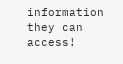information they can access!